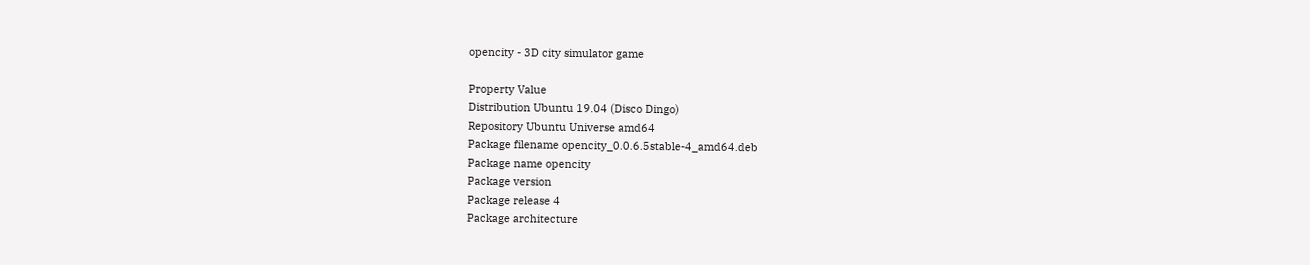opencity - 3D city simulator game

Property Value
Distribution Ubuntu 19.04 (Disco Dingo)
Repository Ubuntu Universe amd64
Package filename opencity_0.0.6.5stable-4_amd64.deb
Package name opencity
Package version
Package release 4
Package architecture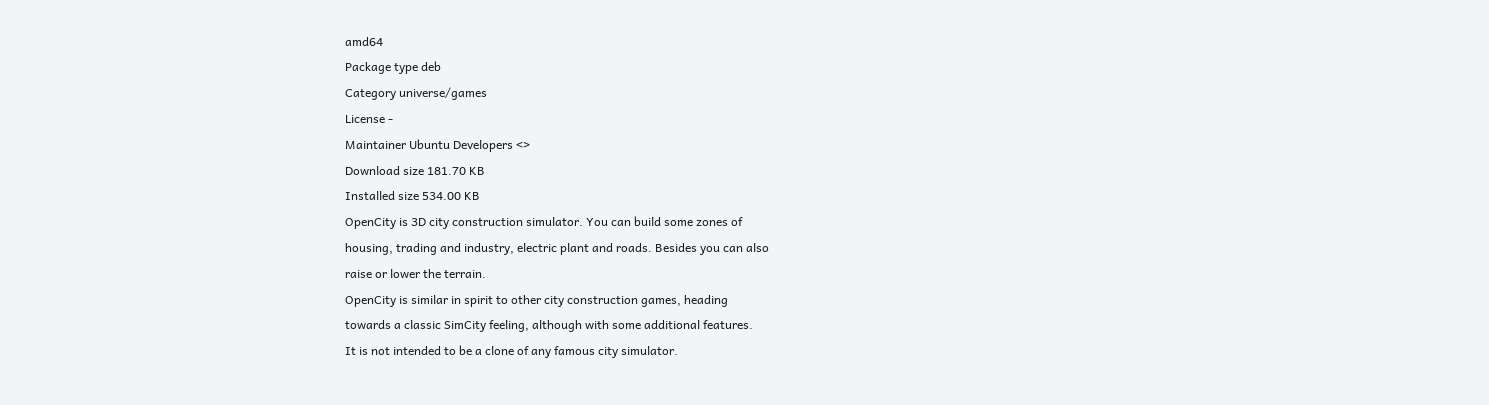amd64
Package type deb
Category universe/games
License -
Maintainer Ubuntu Developers <>
Download size 181.70 KB
Installed size 534.00 KB
OpenCity is 3D city construction simulator. You can build some zones of
housing, trading and industry, electric plant and roads. Besides you can also
raise or lower the terrain.
OpenCity is similar in spirit to other city construction games, heading
towards a classic SimCity feeling, although with some additional features.
It is not intended to be a clone of any famous city simulator.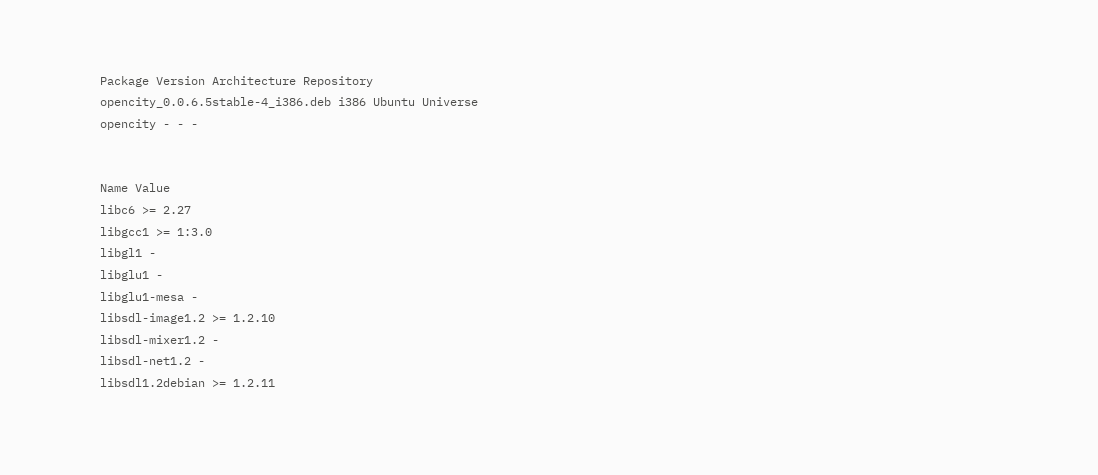Package Version Architecture Repository
opencity_0.0.6.5stable-4_i386.deb i386 Ubuntu Universe
opencity - - -


Name Value
libc6 >= 2.27
libgcc1 >= 1:3.0
libgl1 -
libglu1 -
libglu1-mesa -
libsdl-image1.2 >= 1.2.10
libsdl-mixer1.2 -
libsdl-net1.2 -
libsdl1.2debian >= 1.2.11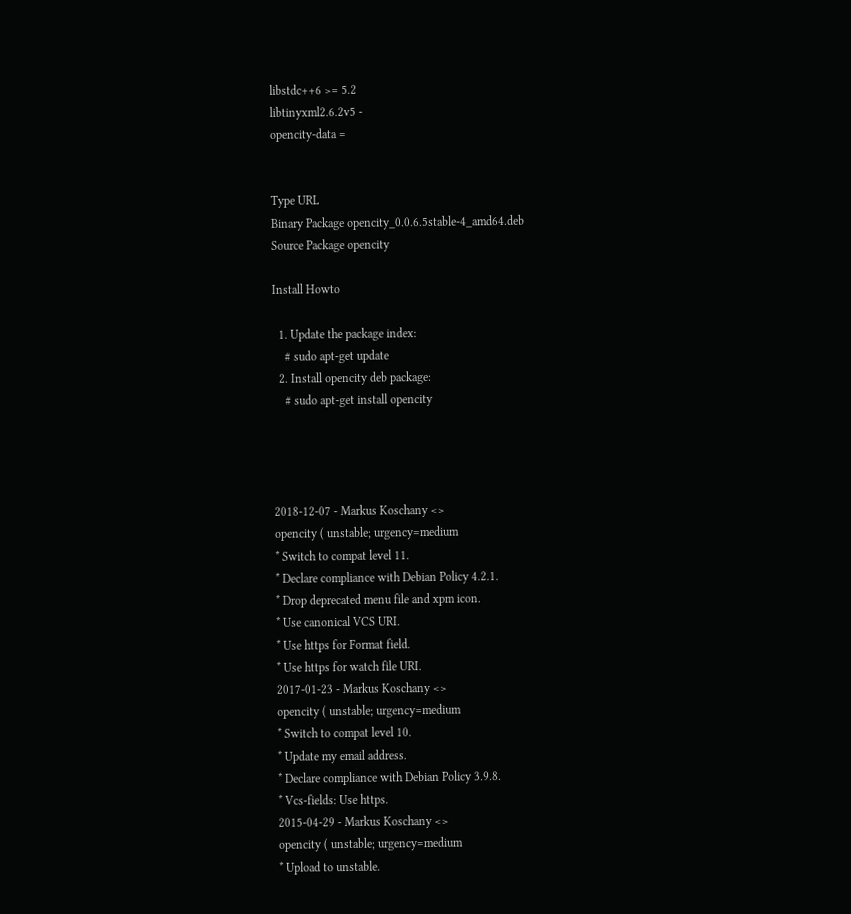libstdc++6 >= 5.2
libtinyxml2.6.2v5 -
opencity-data =


Type URL
Binary Package opencity_0.0.6.5stable-4_amd64.deb
Source Package opencity

Install Howto

  1. Update the package index:
    # sudo apt-get update
  2. Install opencity deb package:
    # sudo apt-get install opencity




2018-12-07 - Markus Koschany <>
opencity ( unstable; urgency=medium
* Switch to compat level 11.
* Declare compliance with Debian Policy 4.2.1.
* Drop deprecated menu file and xpm icon.
* Use canonical VCS URI.
* Use https for Format field.
* Use https for watch file URI.
2017-01-23 - Markus Koschany <>
opencity ( unstable; urgency=medium
* Switch to compat level 10.
* Update my email address.
* Declare compliance with Debian Policy 3.9.8.
* Vcs-fields: Use https.
2015-04-29 - Markus Koschany <>
opencity ( unstable; urgency=medium
* Upload to unstable.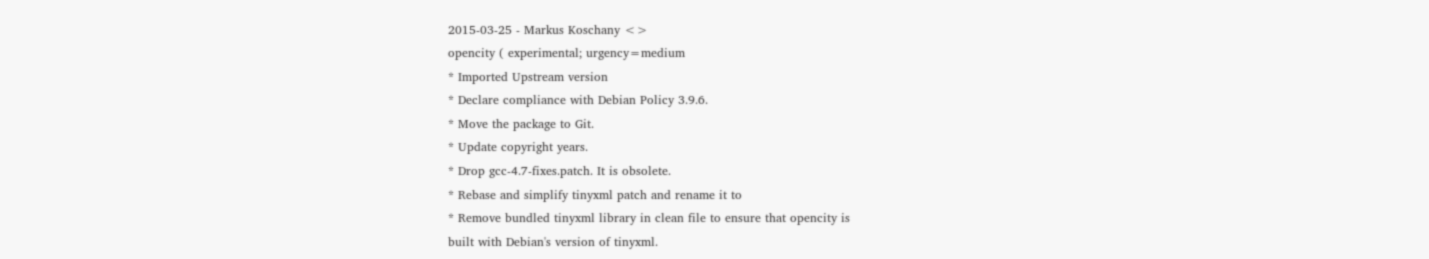2015-03-25 - Markus Koschany <>
opencity ( experimental; urgency=medium
* Imported Upstream version
* Declare compliance with Debian Policy 3.9.6.
* Move the package to Git.
* Update copyright years.
* Drop gcc-4.7-fixes.patch. It is obsolete.
* Rebase and simplify tinyxml patch and rename it to
* Remove bundled tinyxml library in clean file to ensure that opencity is
built with Debian's version of tinyxml.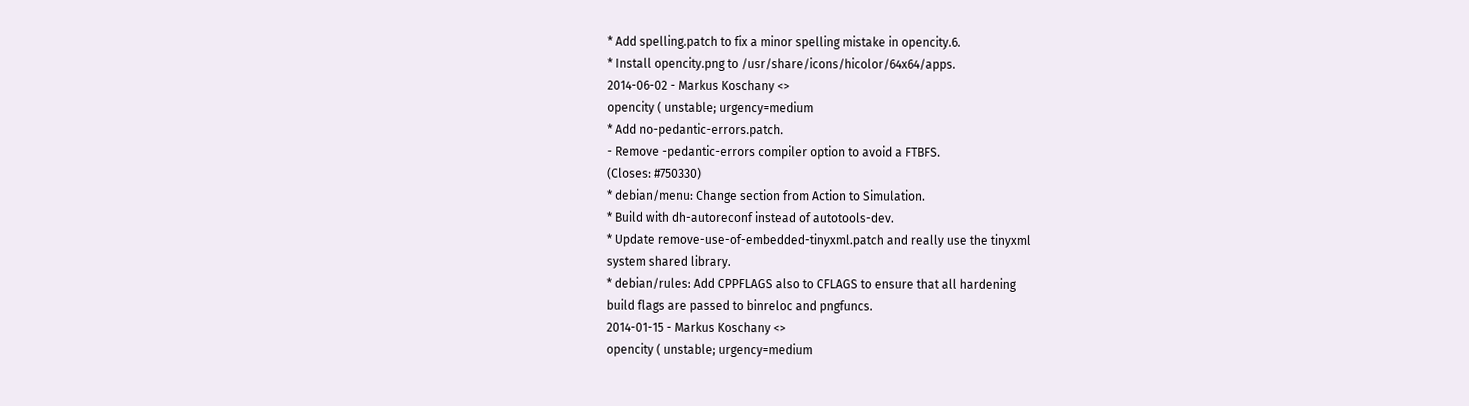* Add spelling.patch to fix a minor spelling mistake in opencity.6.
* Install opencity.png to /usr/share/icons/hicolor/64x64/apps.
2014-06-02 - Markus Koschany <>
opencity ( unstable; urgency=medium
* Add no-pedantic-errors.patch.
- Remove -pedantic-errors compiler option to avoid a FTBFS.
(Closes: #750330)
* debian/menu: Change section from Action to Simulation.
* Build with dh-autoreconf instead of autotools-dev.
* Update remove-use-of-embedded-tinyxml.patch and really use the tinyxml
system shared library.
* debian/rules: Add CPPFLAGS also to CFLAGS to ensure that all hardening
build flags are passed to binreloc and pngfuncs.
2014-01-15 - Markus Koschany <>
opencity ( unstable; urgency=medium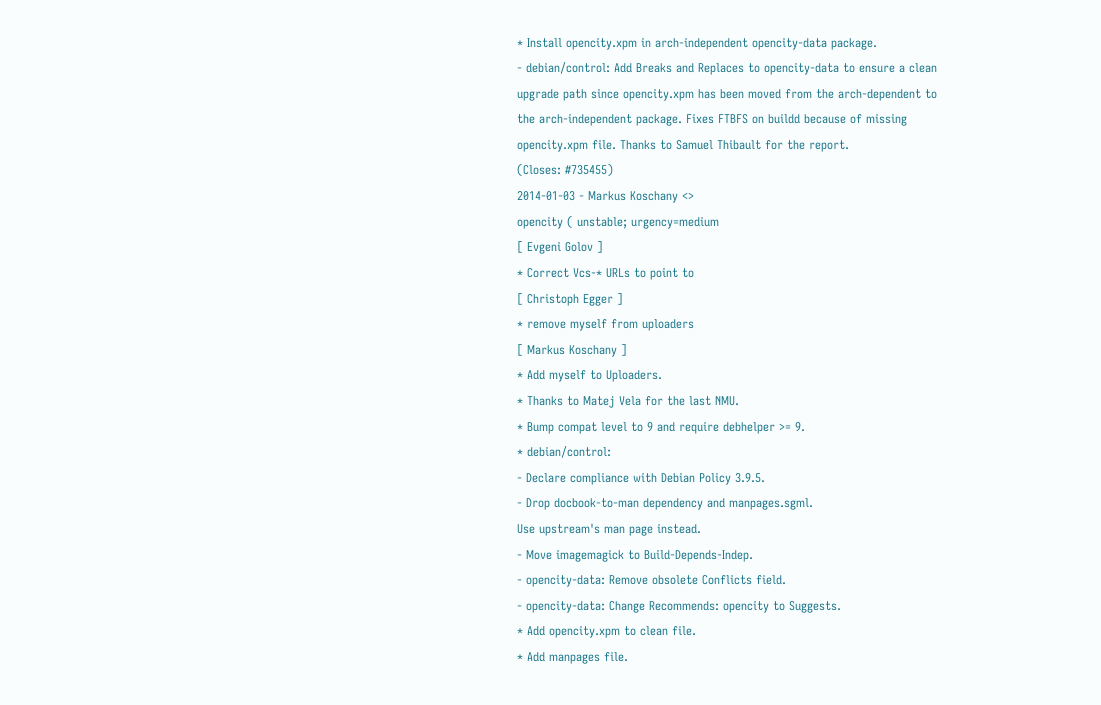* Install opencity.xpm in arch-independent opencity-data package.
- debian/control: Add Breaks and Replaces to opencity-data to ensure a clean
upgrade path since opencity.xpm has been moved from the arch-dependent to
the arch-independent package. Fixes FTBFS on buildd because of missing
opencity.xpm file. Thanks to Samuel Thibault for the report.
(Closes: #735455)
2014-01-03 - Markus Koschany <>
opencity ( unstable; urgency=medium
[ Evgeni Golov ]
* Correct Vcs-* URLs to point to
[ Christoph Egger ]
* remove myself from uploaders
[ Markus Koschany ]
* Add myself to Uploaders.
* Thanks to Matej Vela for the last NMU.
* Bump compat level to 9 and require debhelper >= 9.
* debian/control:
- Declare compliance with Debian Policy 3.9.5.
- Drop docbook-to-man dependency and manpages.sgml.
Use upstream's man page instead.
- Move imagemagick to Build-Depends-Indep.
- opencity-data: Remove obsolete Conflicts field.
- opencity-data: Change Recommends: opencity to Suggests.
* Add opencity.xpm to clean file.
* Add manpages file.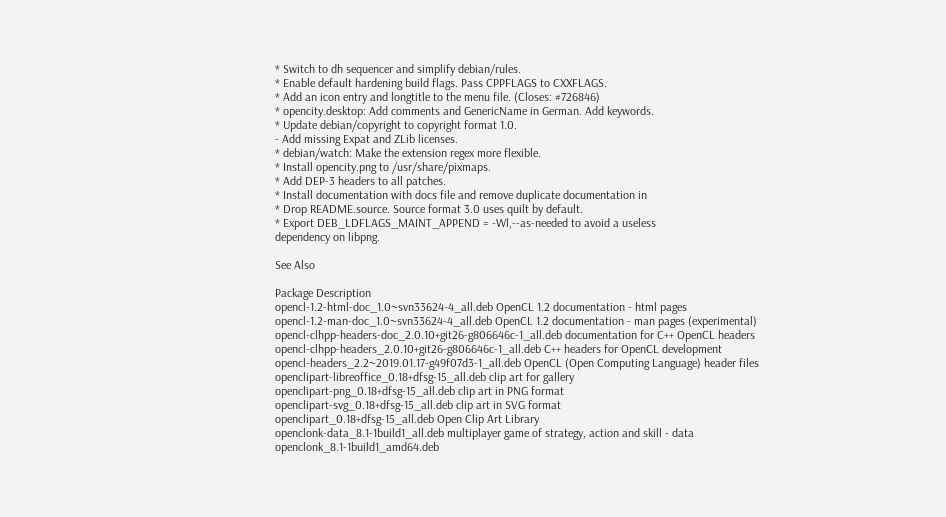* Switch to dh sequencer and simplify debian/rules.
* Enable default hardening build flags. Pass CPPFLAGS to CXXFLAGS.
* Add an icon entry and longtitle to the menu file. (Closes: #726846)
* opencity.desktop: Add comments and GenericName in German. Add keywords.
* Update debian/copyright to copyright format 1.0.
- Add missing Expat and ZLib licenses.
* debian/watch: Make the extension regex more flexible.
* Install opencity.png to /usr/share/pixmaps.
* Add DEP-3 headers to all patches.
* Install documentation with docs file and remove duplicate documentation in
* Drop README.source. Source format 3.0 uses quilt by default.
* Export DEB_LDFLAGS_MAINT_APPEND = -Wl,--as-needed to avoid a useless
dependency on libpng.

See Also

Package Description
opencl-1.2-html-doc_1.0~svn33624-4_all.deb OpenCL 1.2 documentation - html pages
opencl-1.2-man-doc_1.0~svn33624-4_all.deb OpenCL 1.2 documentation - man pages (experimental)
opencl-clhpp-headers-doc_2.0.10+git26-g806646c-1_all.deb documentation for C++ OpenCL headers
opencl-clhpp-headers_2.0.10+git26-g806646c-1_all.deb C++ headers for OpenCL development
opencl-headers_2.2~2019.01.17-g49f07d3-1_all.deb OpenCL (Open Computing Language) header files
openclipart-libreoffice_0.18+dfsg-15_all.deb clip art for gallery
openclipart-png_0.18+dfsg-15_all.deb clip art in PNG format
openclipart-svg_0.18+dfsg-15_all.deb clip art in SVG format
openclipart_0.18+dfsg-15_all.deb Open Clip Art Library
openclonk-data_8.1-1build1_all.deb multiplayer game of strategy, action and skill - data
openclonk_8.1-1build1_amd64.deb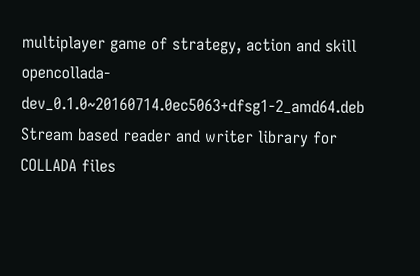multiplayer game of strategy, action and skill
opencollada-dev_0.1.0~20160714.0ec5063+dfsg1-2_amd64.deb Stream based reader and writer library for COLLADA files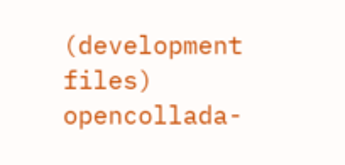(development files)
opencollada-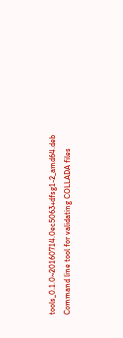tools_0.1.0~20160714.0ec5063+dfsg1-2_amd64.deb Command line tool for validating COLLADA files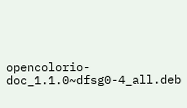opencolorio-doc_1.1.0~dfsg0-4_all.deb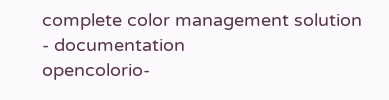complete color management solution - documentation
opencolorio-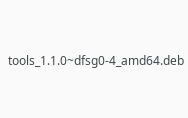tools_1.1.0~dfsg0-4_amd64.deb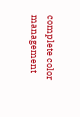complete color management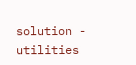solution - utilities